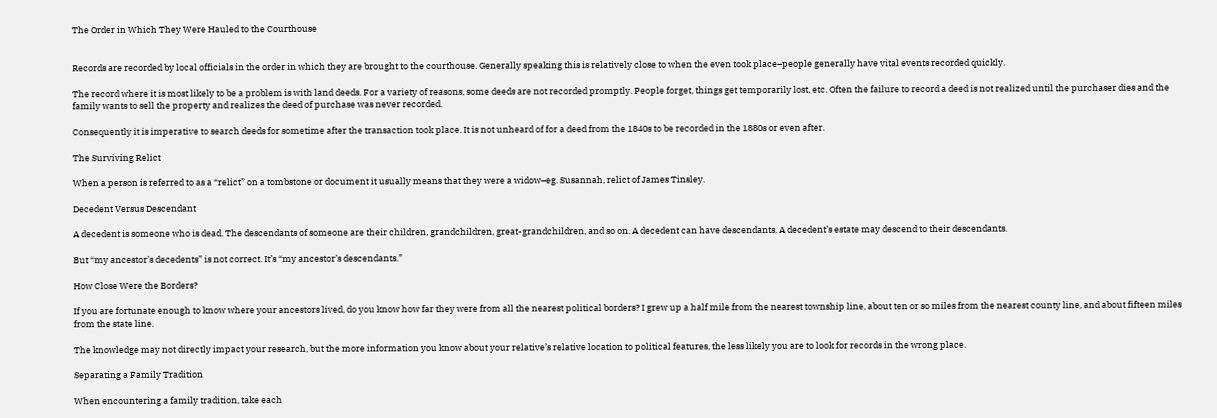The Order in Which They Were Hauled to the Courthouse


Records are recorded by local officials in the order in which they are brought to the courthouse. Generally speaking this is relatively close to when the even took place–people generally have vital events recorded quickly.

The record where it is most likely to be a problem is with land deeds. For a variety of reasons, some deeds are not recorded promptly. People forget, things get temporarily lost, etc. Often the failure to record a deed is not realized until the purchaser dies and the family wants to sell the property and realizes the deed of purchase was never recorded.

Consequently it is imperative to search deeds for sometime after the transaction took place. It is not unheard of for a deed from the 1840s to be recorded in the 1880s or even after.

The Surviving Relict

When a person is referred to as a “relict” on a tombstone or document it usually means that they were a widow–eg. Susannah, relict of James Tinsley.

Decedent Versus Descendant

A decedent is someone who is dead. The descendants of someone are their children, grandchildren, great-grandchildren, and so on. A decedent can have descendants. A decedent’s estate may descend to their descendants.

But “my ancestor’s decedents” is not correct. It’s “my ancestor’s descendants.”

How Close Were the Borders?

If you are fortunate enough to know where your ancestors lived, do you know how far they were from all the nearest political borders? I grew up a half mile from the nearest township line, about ten or so miles from the nearest county line, and about fifteen miles from the state line.

The knowledge may not directly impact your research, but the more information you know about your relative’s relative location to political features, the less likely you are to look for records in the wrong place.

Separating a Family Tradition

When encountering a family tradition, take each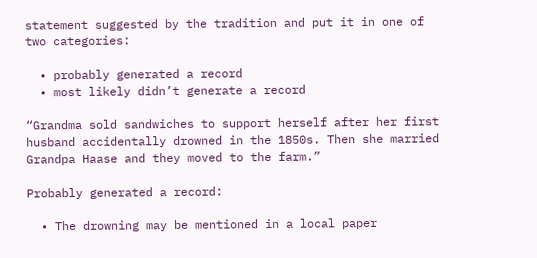statement suggested by the tradition and put it in one of two categories:

  • probably generated a record
  • most likely didn’t generate a record

“Grandma sold sandwiches to support herself after her first husband accidentally drowned in the 1850s. Then she married Grandpa Haase and they moved to the farm.”

Probably generated a record:

  • The drowning may be mentioned in a local paper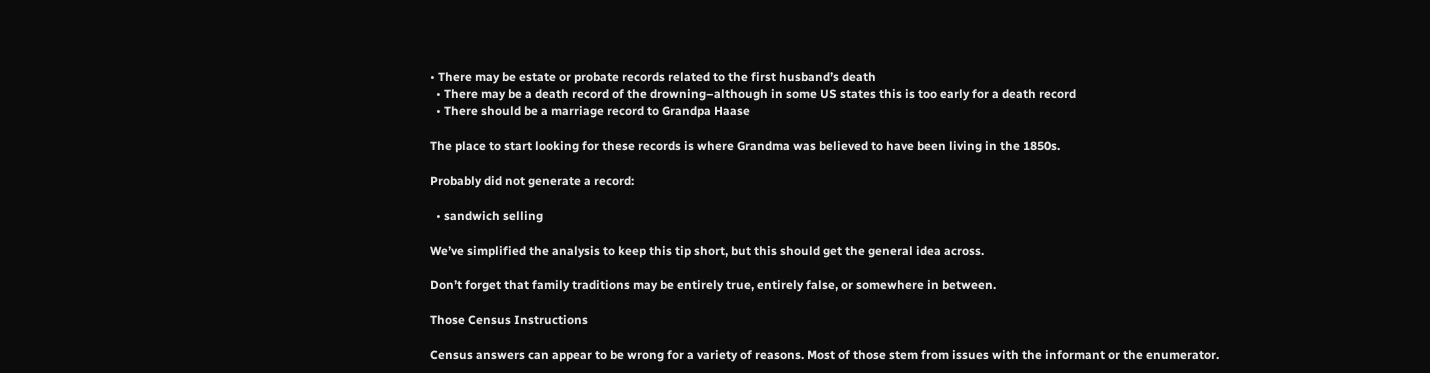• There may be estate or probate records related to the first husband’s death
  • There may be a death record of the drowning–although in some US states this is too early for a death record
  • There should be a marriage record to Grandpa Haase

The place to start looking for these records is where Grandma was believed to have been living in the 1850s.

Probably did not generate a record:

  • sandwich selling

We’ve simplified the analysis to keep this tip short, but this should get the general idea across.

Don’t forget that family traditions may be entirely true, entirely false, or somewhere in between.

Those Census Instructions

Census answers can appear to be wrong for a variety of reasons. Most of those stem from issues with the informant or the enumerator.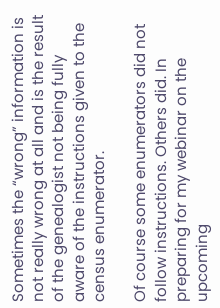Sometimes the “wrong” information is not really wrong at all and is the result of the genealogist not being fully aware of the instructions given to the census enumerator.

Of course some enumerators did not follow instructions. Others did. In preparing for my webinar on the upcoming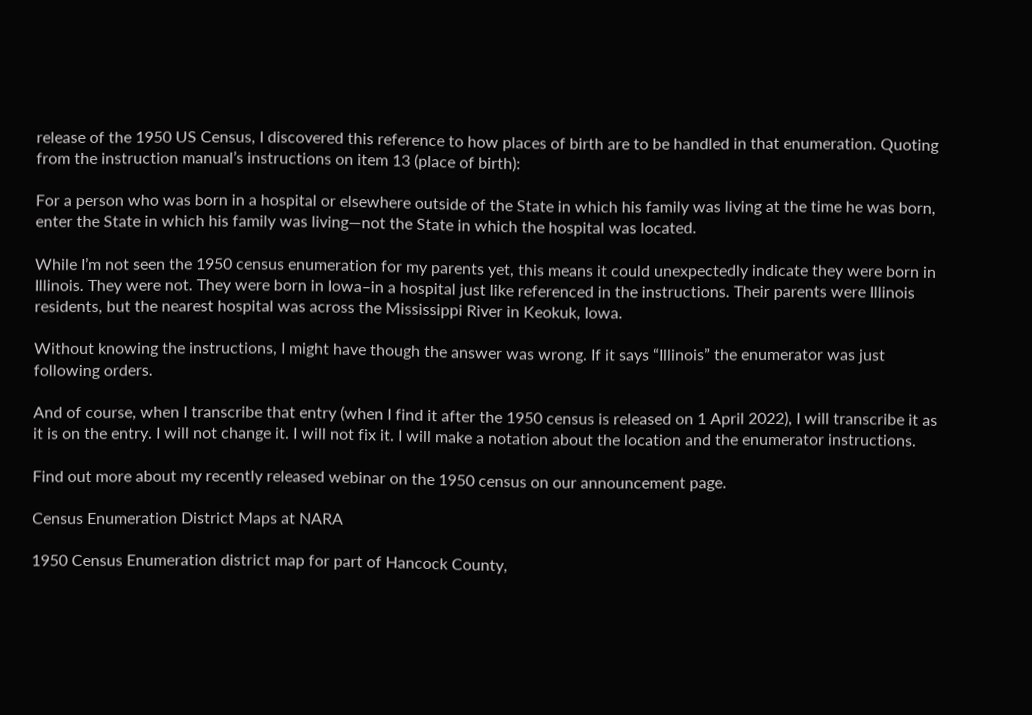release of the 1950 US Census, I discovered this reference to how places of birth are to be handled in that enumeration. Quoting from the instruction manual’s instructions on item 13 (place of birth):

For a person who was born in a hospital or elsewhere outside of the State in which his family was living at the time he was born, enter the State in which his family was living—not the State in which the hospital was located.

While I’m not seen the 1950 census enumeration for my parents yet, this means it could unexpectedly indicate they were born in Illinois. They were not. They were born in Iowa–in a hospital just like referenced in the instructions. Their parents were Illinois residents, but the nearest hospital was across the Mississippi River in Keokuk, Iowa.

Without knowing the instructions, I might have though the answer was wrong. If it says “Illinois” the enumerator was just following orders.

And of course, when I transcribe that entry (when I find it after the 1950 census is released on 1 April 2022), I will transcribe it as it is on the entry. I will not change it. I will not fix it. I will make a notation about the location and the enumerator instructions.

Find out more about my recently released webinar on the 1950 census on our announcement page.

Census Enumeration District Maps at NARA

1950 Census Enumeration district map for part of Hancock County,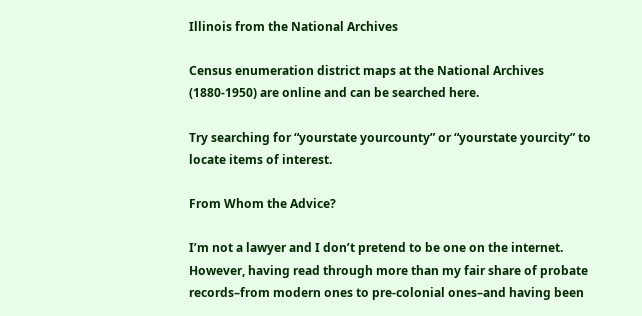Illinois from the National Archives

Census enumeration district maps at the National Archives (1880-1950) are online and can be searched here.

Try searching for “yourstate yourcounty” or “yourstate yourcity” to locate items of interest.

From Whom the Advice?

I’m not a lawyer and I don’t pretend to be one on the internet. However, having read through more than my fair share of probate records–from modern ones to pre-colonial ones–and having been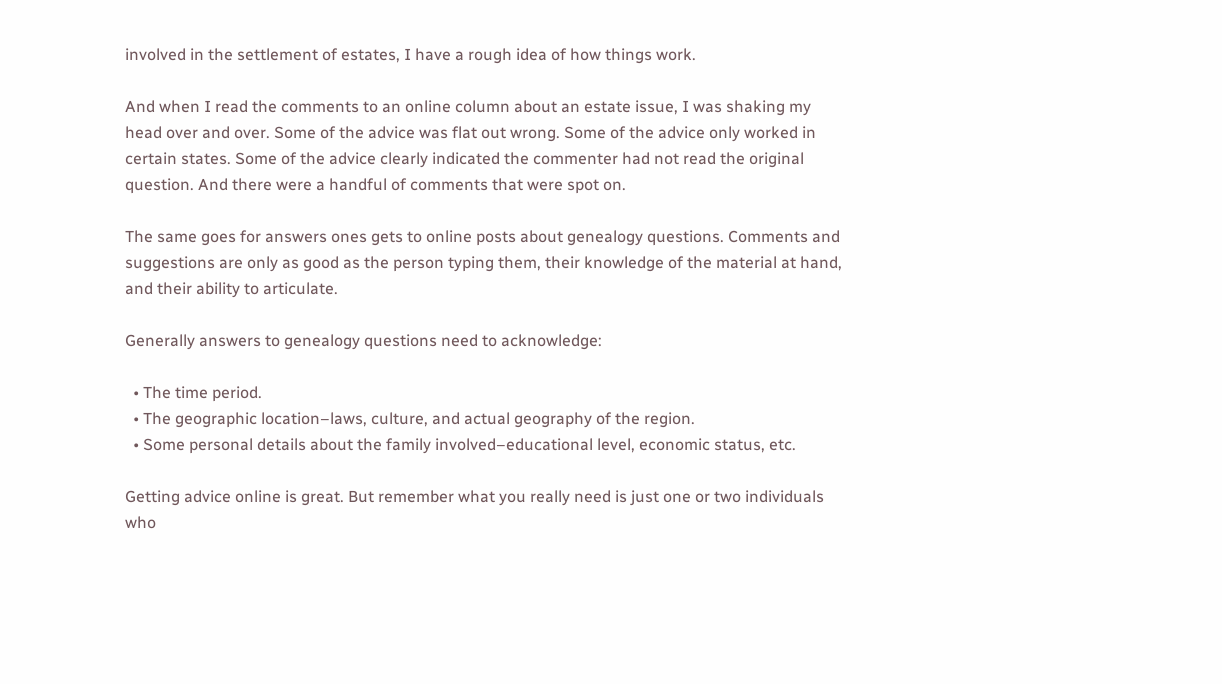involved in the settlement of estates, I have a rough idea of how things work.

And when I read the comments to an online column about an estate issue, I was shaking my head over and over. Some of the advice was flat out wrong. Some of the advice only worked in certain states. Some of the advice clearly indicated the commenter had not read the original question. And there were a handful of comments that were spot on.

The same goes for answers ones gets to online posts about genealogy questions. Comments and suggestions are only as good as the person typing them, their knowledge of the material at hand, and their ability to articulate.

Generally answers to genealogy questions need to acknowledge:

  • The time period.
  • The geographic location–laws, culture, and actual geography of the region.
  • Some personal details about the family involved–educational level, economic status, etc.

Getting advice online is great. But remember what you really need is just one or two individuals who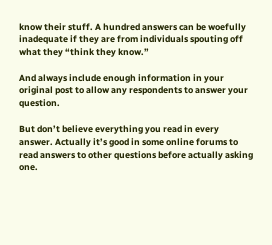know their stuff. A hundred answers can be woefully inadequate if they are from individuals spouting off what they “think they know.”

And always include enough information in your original post to allow any respondents to answer your question.

But don’t believe everything you read in every answer. Actually it’s good in some online forums to read answers to other questions before actually asking one.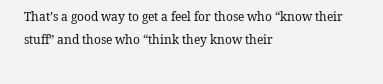That’s a good way to get a feel for those who “know their stuff” and those who “think they know their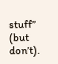stuff” (but don’t).